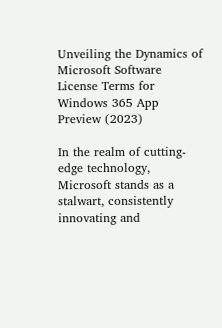Unveiling the Dynamics of Microsoft Software License Terms for Windows 365 App Preview (2023)

In the realm of cutting-edge technology, Microsoft stands as a stalwart, consistently innovating and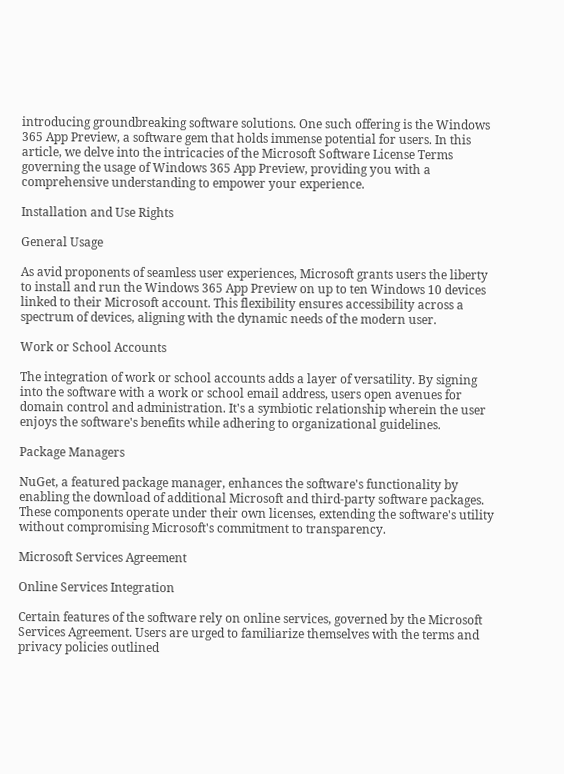introducing groundbreaking software solutions. One such offering is the Windows 365 App Preview, a software gem that holds immense potential for users. In this article, we delve into the intricacies of the Microsoft Software License Terms governing the usage of Windows 365 App Preview, providing you with a comprehensive understanding to empower your experience.

Installation and Use Rights

General Usage

As avid proponents of seamless user experiences, Microsoft grants users the liberty to install and run the Windows 365 App Preview on up to ten Windows 10 devices linked to their Microsoft account. This flexibility ensures accessibility across a spectrum of devices, aligning with the dynamic needs of the modern user.

Work or School Accounts

The integration of work or school accounts adds a layer of versatility. By signing into the software with a work or school email address, users open avenues for domain control and administration. It's a symbiotic relationship wherein the user enjoys the software's benefits while adhering to organizational guidelines.

Package Managers

NuGet, a featured package manager, enhances the software's functionality by enabling the download of additional Microsoft and third-party software packages. These components operate under their own licenses, extending the software's utility without compromising Microsoft's commitment to transparency.

Microsoft Services Agreement

Online Services Integration

Certain features of the software rely on online services, governed by the Microsoft Services Agreement. Users are urged to familiarize themselves with the terms and privacy policies outlined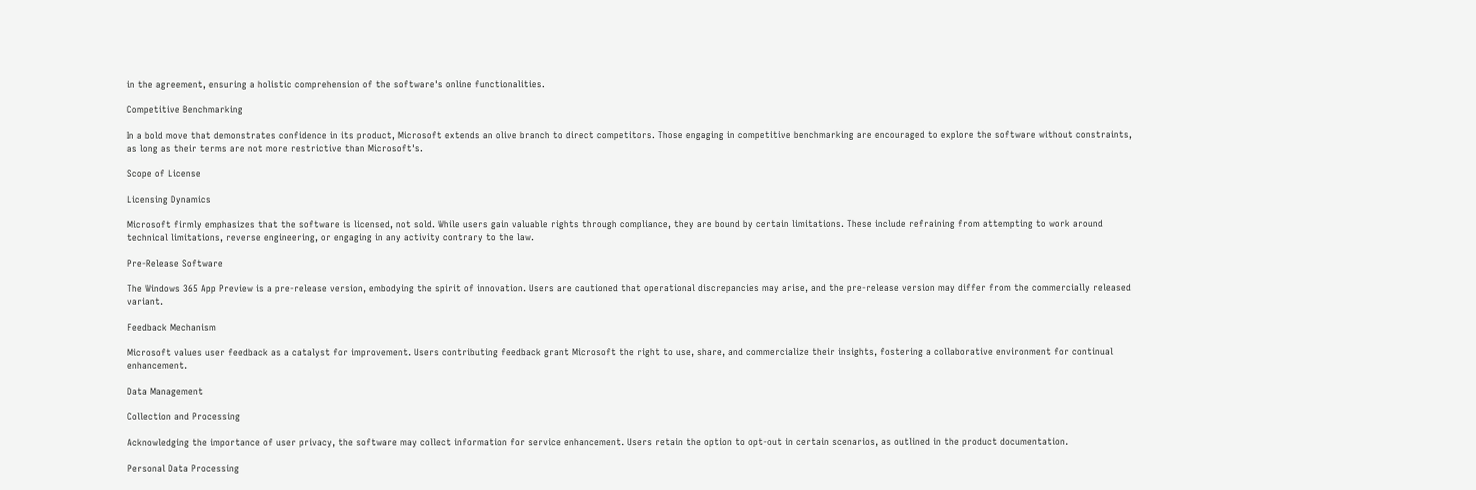in the agreement, ensuring a holistic comprehension of the software's online functionalities.

Competitive Benchmarking

In a bold move that demonstrates confidence in its product, Microsoft extends an olive branch to direct competitors. Those engaging in competitive benchmarking are encouraged to explore the software without constraints, as long as their terms are not more restrictive than Microsoft's.

Scope of License

Licensing Dynamics

Microsoft firmly emphasizes that the software is licensed, not sold. While users gain valuable rights through compliance, they are bound by certain limitations. These include refraining from attempting to work around technical limitations, reverse engineering, or engaging in any activity contrary to the law.

Pre-Release Software

The Windows 365 App Preview is a pre-release version, embodying the spirit of innovation. Users are cautioned that operational discrepancies may arise, and the pre-release version may differ from the commercially released variant.

Feedback Mechanism

Microsoft values user feedback as a catalyst for improvement. Users contributing feedback grant Microsoft the right to use, share, and commercialize their insights, fostering a collaborative environment for continual enhancement.

Data Management

Collection and Processing

Acknowledging the importance of user privacy, the software may collect information for service enhancement. Users retain the option to opt-out in certain scenarios, as outlined in the product documentation.

Personal Data Processing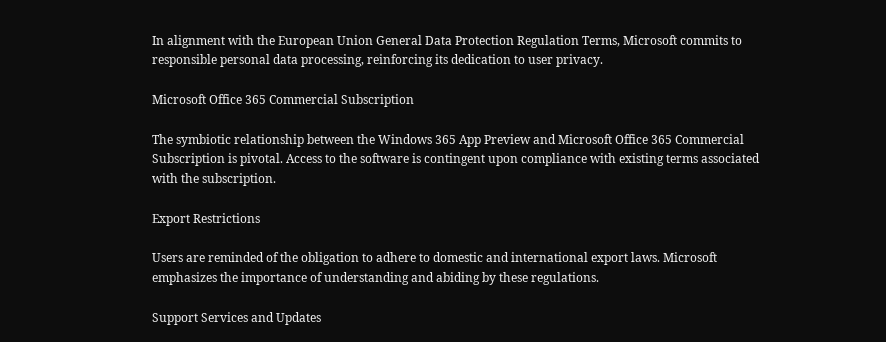In alignment with the European Union General Data Protection Regulation Terms, Microsoft commits to responsible personal data processing, reinforcing its dedication to user privacy.

Microsoft Office 365 Commercial Subscription

The symbiotic relationship between the Windows 365 App Preview and Microsoft Office 365 Commercial Subscription is pivotal. Access to the software is contingent upon compliance with existing terms associated with the subscription.

Export Restrictions

Users are reminded of the obligation to adhere to domestic and international export laws. Microsoft emphasizes the importance of understanding and abiding by these regulations.

Support Services and Updates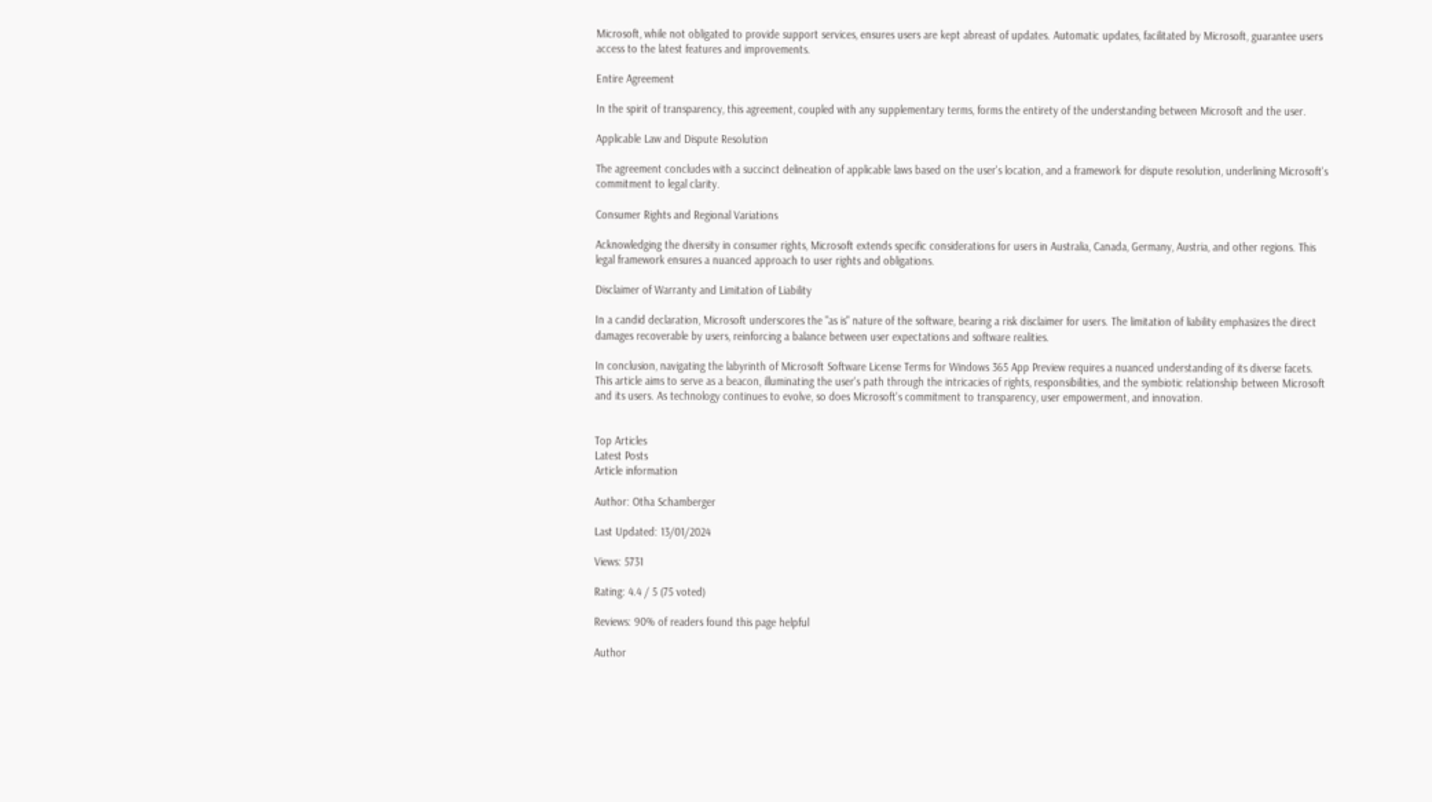Microsoft, while not obligated to provide support services, ensures users are kept abreast of updates. Automatic updates, facilitated by Microsoft, guarantee users access to the latest features and improvements.

Entire Agreement

In the spirit of transparency, this agreement, coupled with any supplementary terms, forms the entirety of the understanding between Microsoft and the user.

Applicable Law and Dispute Resolution

The agreement concludes with a succinct delineation of applicable laws based on the user's location, and a framework for dispute resolution, underlining Microsoft's commitment to legal clarity.

Consumer Rights and Regional Variations

Acknowledging the diversity in consumer rights, Microsoft extends specific considerations for users in Australia, Canada, Germany, Austria, and other regions. This legal framework ensures a nuanced approach to user rights and obligations.

Disclaimer of Warranty and Limitation of Liability

In a candid declaration, Microsoft underscores the "as is" nature of the software, bearing a risk disclaimer for users. The limitation of liability emphasizes the direct damages recoverable by users, reinforcing a balance between user expectations and software realities.

In conclusion, navigating the labyrinth of Microsoft Software License Terms for Windows 365 App Preview requires a nuanced understanding of its diverse facets. This article aims to serve as a beacon, illuminating the user's path through the intricacies of rights, responsibilities, and the symbiotic relationship between Microsoft and its users. As technology continues to evolve, so does Microsoft's commitment to transparency, user empowerment, and innovation.


Top Articles
Latest Posts
Article information

Author: Otha Schamberger

Last Updated: 13/01/2024

Views: 5731

Rating: 4.4 / 5 (75 voted)

Reviews: 90% of readers found this page helpful

Author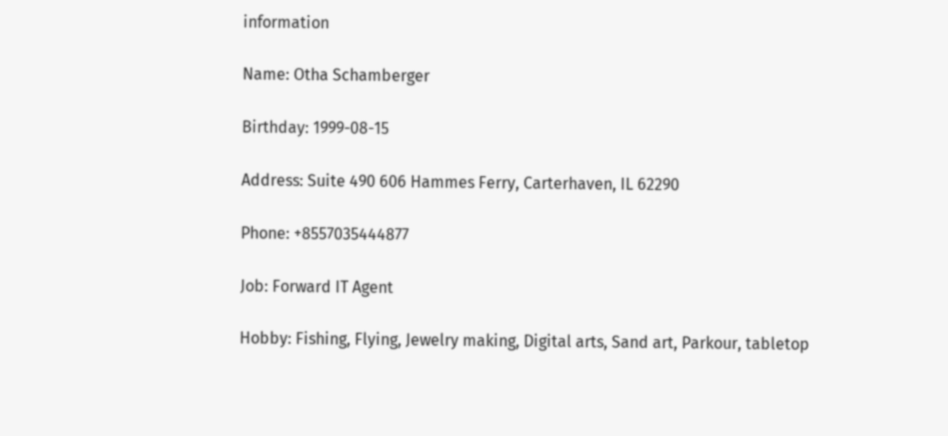information

Name: Otha Schamberger

Birthday: 1999-08-15

Address: Suite 490 606 Hammes Ferry, Carterhaven, IL 62290

Phone: +8557035444877

Job: Forward IT Agent

Hobby: Fishing, Flying, Jewelry making, Digital arts, Sand art, Parkour, tabletop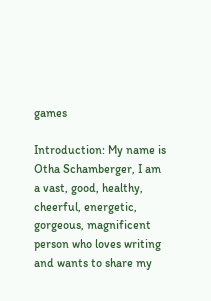games

Introduction: My name is Otha Schamberger, I am a vast, good, healthy, cheerful, energetic, gorgeous, magnificent person who loves writing and wants to share my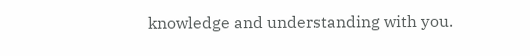knowledge and understanding with you.